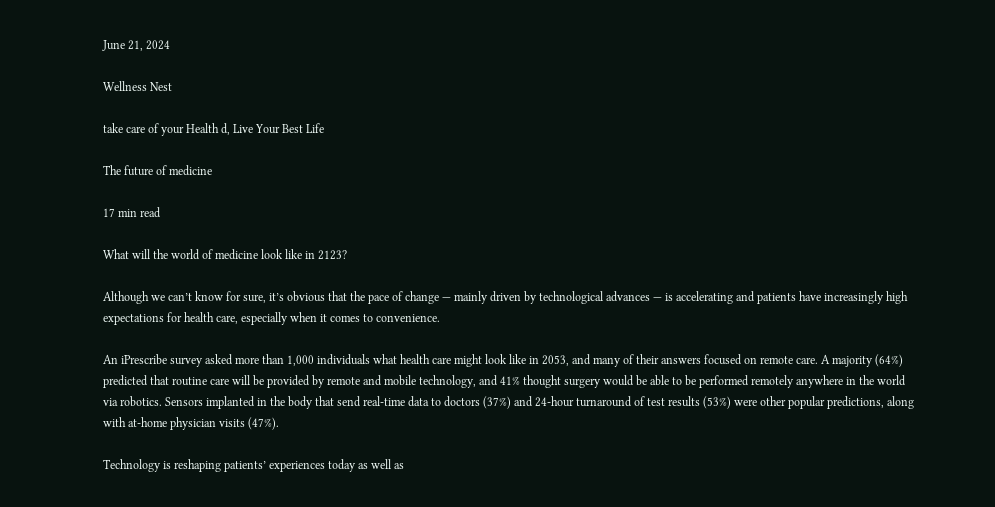June 21, 2024

Wellness Nest

take care of your Health d, Live Your Best Life

The future of medicine

17 min read

What will the world of medicine look like in 2123?

Although we can’t know for sure, it’s obvious that the pace of change — mainly driven by technological advances — is accelerating and patients have increasingly high expectations for health care, especially when it comes to convenience.

An iPrescribe survey asked more than 1,000 individuals what health care might look like in 2053, and many of their answers focused on remote care. A majority (64%) predicted that routine care will be provided by remote and mobile technology, and 41% thought surgery would be able to be performed remotely anywhere in the world via robotics. Sensors implanted in the body that send real-time data to doctors (37%) and 24-hour turnaround of test results (53%) were other popular predictions, along with at-home physician visits (47%).

Technology is reshaping patients’ experiences today as well as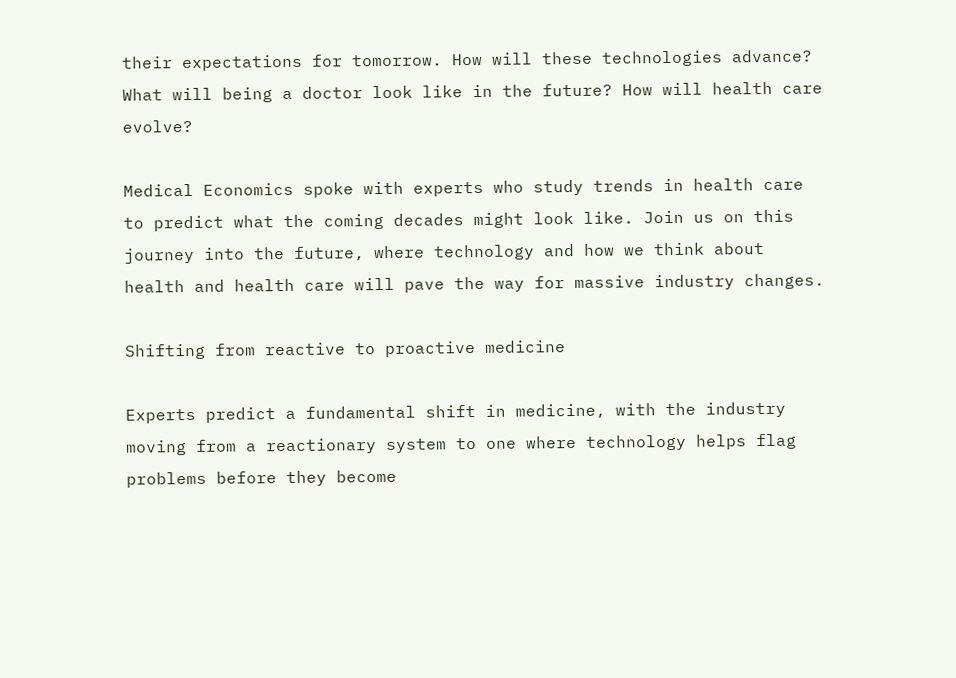their expectations for tomorrow. How will these technologies advance? What will being a doctor look like in the future? How will health care evolve?

Medical Economics spoke with experts who study trends in health care to predict what the coming decades might look like. Join us on this journey into the future, where technology and how we think about health and health care will pave the way for massive industry changes.

Shifting from reactive to proactive medicine

Experts predict a fundamental shift in medicine, with the industry moving from a reactionary system to one where technology helps flag problems before they become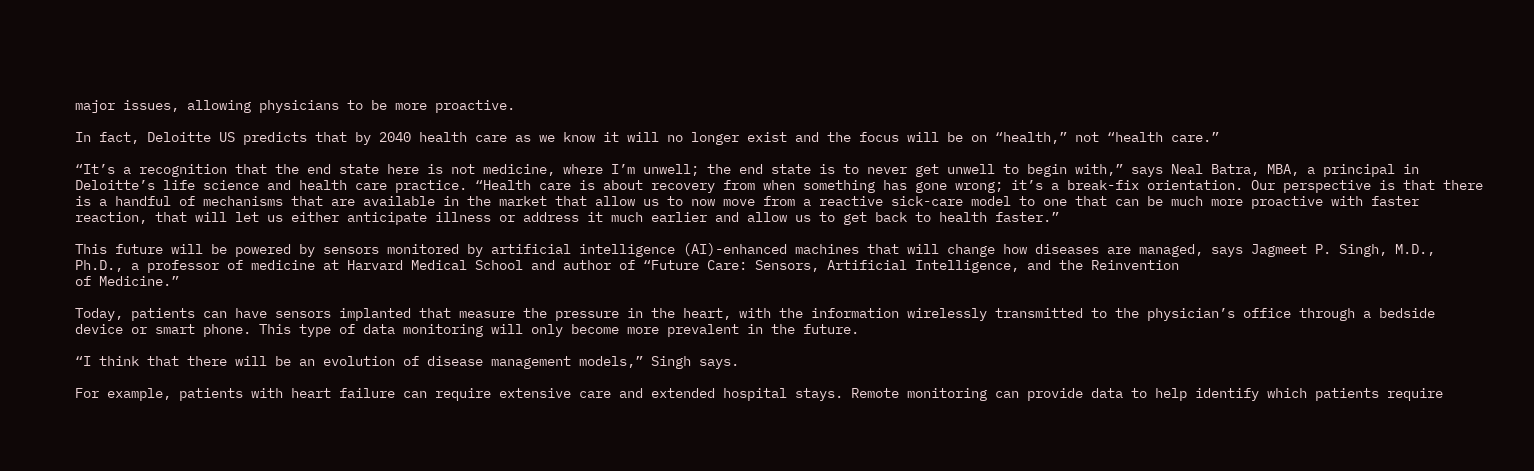major issues, allowing physicians to be more proactive.

In fact, Deloitte US predicts that by 2040 health care as we know it will no longer exist and the focus will be on “health,” not “health care.”

“It’s a recognition that the end state here is not medicine, where I’m unwell; the end state is to never get unwell to begin with,” says Neal Batra, MBA, a principal in Deloitte’s life science and health care practice. “Health care is about recovery from when something has gone wrong; it’s a break-fix orientation. Our perspective is that there is a handful of mechanisms that are available in the market that allow us to now move from a reactive sick-care model to one that can be much more proactive with faster reaction, that will let us either anticipate illness or address it much earlier and allow us to get back to health faster.”

This future will be powered by sensors monitored by artificial intelligence (AI)-enhanced machines that will change how diseases are managed, says Jagmeet P. Singh, M.D., Ph.D., a professor of medicine at Harvard Medical School and author of “Future Care: Sensors, Artificial Intelligence, and the Reinvention
of Medicine.”

Today, patients can have sensors implanted that measure the pressure in the heart, with the information wirelessly transmitted to the physician’s office through a bedside device or smart phone. This type of data monitoring will only become more prevalent in the future.

“I think that there will be an evolution of disease management models,” Singh says.

For example, patients with heart failure can require extensive care and extended hospital stays. Remote monitoring can provide data to help identify which patients require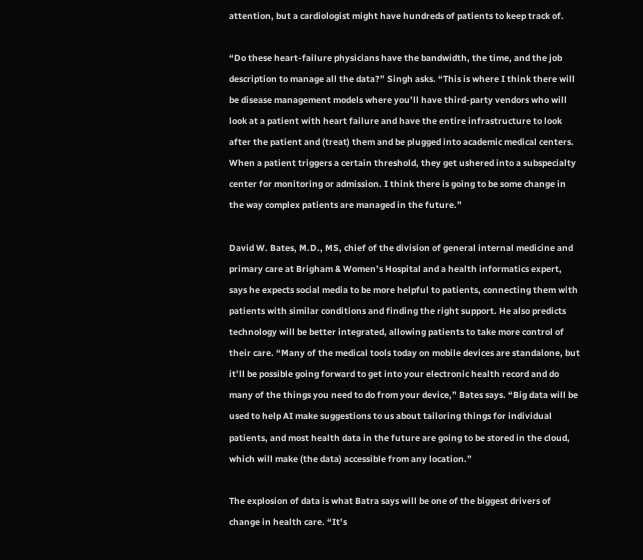attention, but a cardiologist might have hundreds of patients to keep track of.

“Do these heart-failure physicians have the bandwidth, the time, and the job description to manage all the data?” Singh asks. “This is where I think there will be disease management models where you’ll have third-party vendors who will look at a patient with heart failure and have the entire infrastructure to look after the patient and (treat) them and be plugged into academic medical centers. When a patient triggers a certain threshold, they get ushered into a subspecialty center for monitoring or admission. I think there is going to be some change in the way complex patients are managed in the future.”

David W. Bates, M.D., MS, chief of the division of general internal medicine and primary care at Brigham & Women’s Hospital and a health informatics expert, says he expects social media to be more helpful to patients, connecting them with patients with similar conditions and finding the right support. He also predicts technology will be better integrated, allowing patients to take more control of their care. “Many of the medical tools today on mobile devices are standalone, but it’ll be possible going forward to get into your electronic health record and do many of the things you need to do from your device,” Bates says. “Big data will be used to help AI make suggestions to us about tailoring things for individual patients, and most health data in the future are going to be stored in the cloud, which will make (the data) accessible from any location.”

The explosion of data is what Batra says will be one of the biggest drivers of change in health care. “It’s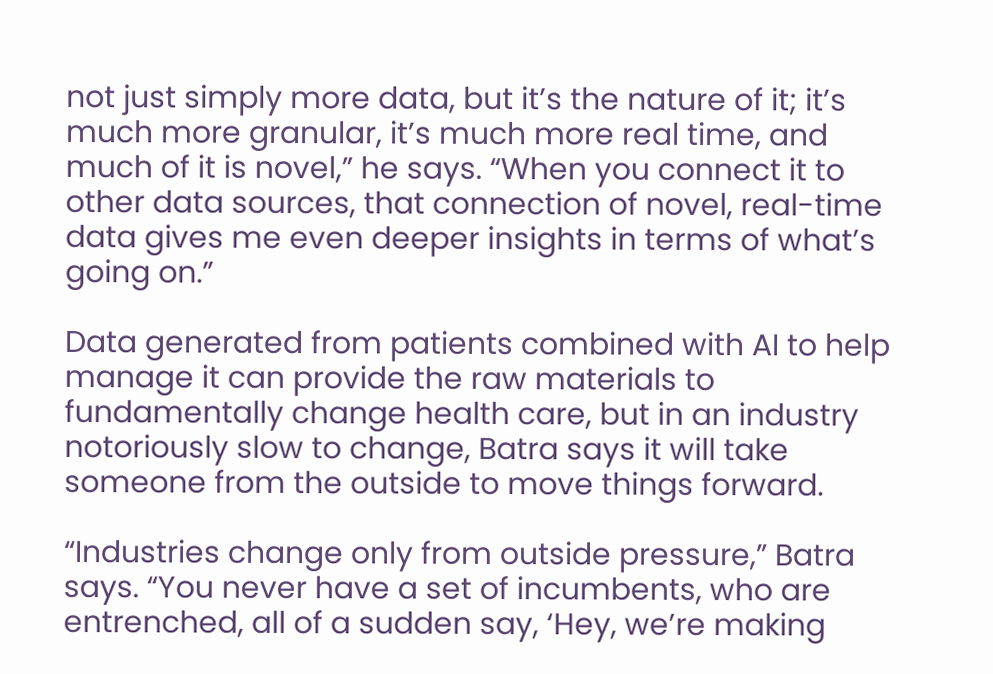not just simply more data, but it’s the nature of it; it’s much more granular, it’s much more real time, and much of it is novel,” he says. “When you connect it to other data sources, that connection of novel, real-time data gives me even deeper insights in terms of what’s going on.”

Data generated from patients combined with AI to help manage it can provide the raw materials to fundamentally change health care, but in an industry notoriously slow to change, Batra says it will take someone from the outside to move things forward.

“Industries change only from outside pressure,” Batra says. “You never have a set of incumbents, who are entrenched, all of a sudden say, ‘Hey, we’re making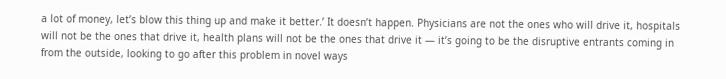a lot of money, let’s blow this thing up and make it better.’ It doesn’t happen. Physicians are not the ones who will drive it, hospitals will not be the ones that drive it, health plans will not be the ones that drive it — it’s going to be the disruptive entrants coming in from the outside, looking to go after this problem in novel ways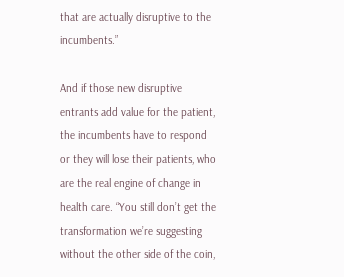that are actually disruptive to the incumbents.”

And if those new disruptive entrants add value for the patient, the incumbents have to respond or they will lose their patients, who are the real engine of change in health care. “You still don’t get the transformation we’re suggesting without the other side of the coin,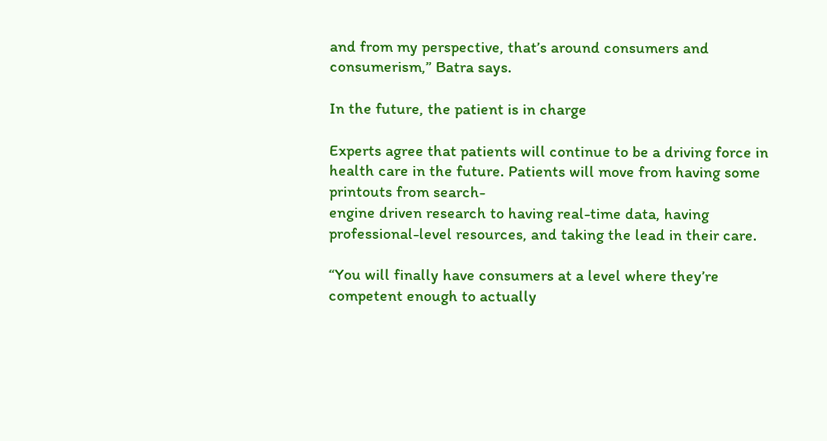and from my perspective, that’s around consumers and
consumerism,” Batra says.

In the future, the patient is in charge

Experts agree that patients will continue to be a driving force in health care in the future. Patients will move from having some printouts from search-
engine driven research to having real-time data, having professional-level resources, and taking the lead in their care.

“You will finally have consumers at a level where they’re competent enough to actually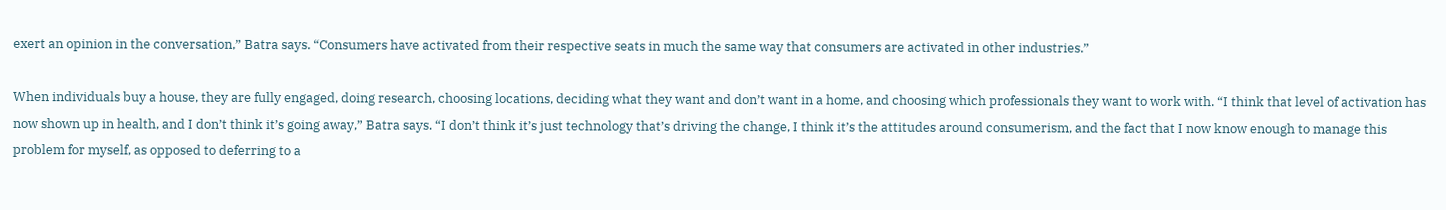exert an opinion in the conversation,” Batra says. “Consumers have activated from their respective seats in much the same way that consumers are activated in other industries.”

When individuals buy a house, they are fully engaged, doing research, choosing locations, deciding what they want and don’t want in a home, and choosing which professionals they want to work with. “I think that level of activation has now shown up in health, and I don’t think it’s going away,” Batra says. “I don’t think it’s just technology that’s driving the change, I think it’s the attitudes around consumerism, and the fact that I now know enough to manage this problem for myself, as opposed to deferring to a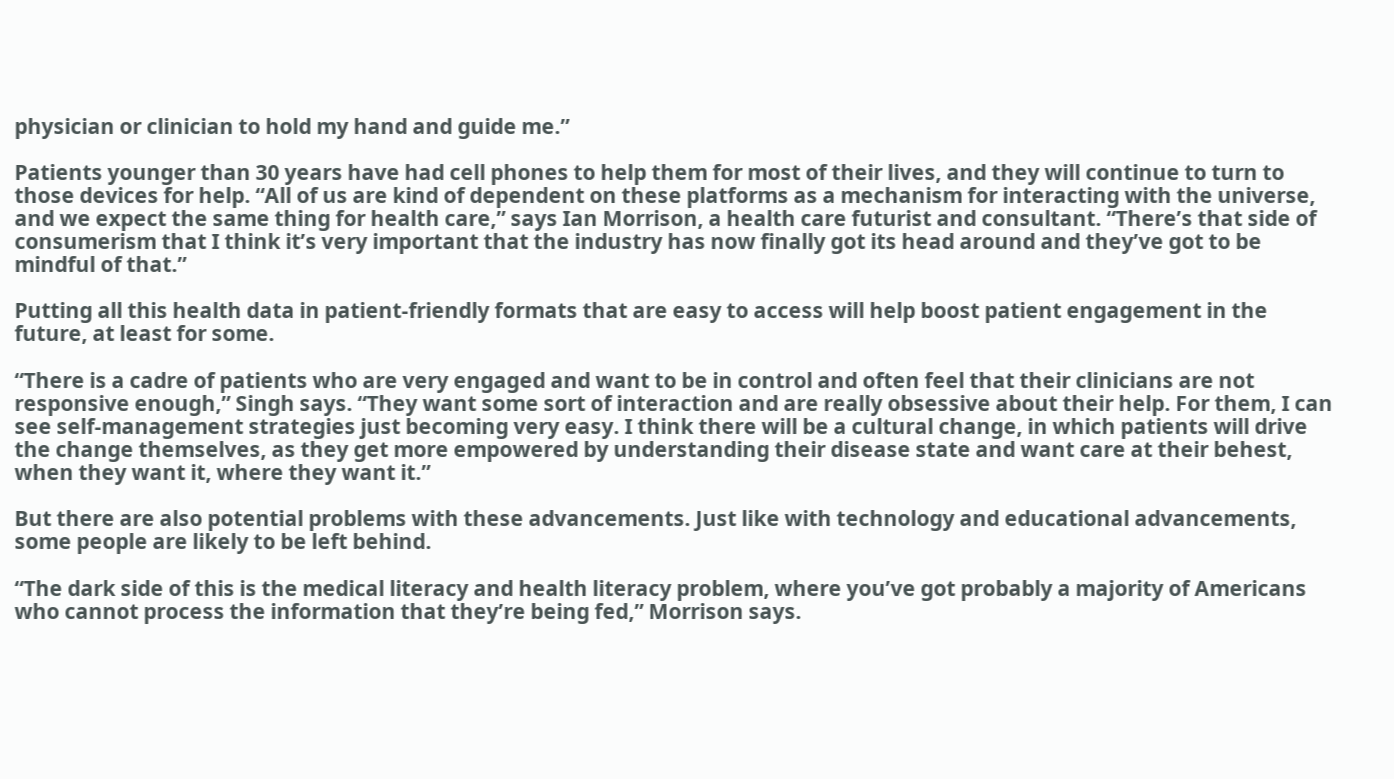physician or clinician to hold my hand and guide me.”

Patients younger than 30 years have had cell phones to help them for most of their lives, and they will continue to turn to those devices for help. “All of us are kind of dependent on these platforms as a mechanism for interacting with the universe, and we expect the same thing for health care,” says Ian Morrison, a health care futurist and consultant. “There’s that side of consumerism that I think it’s very important that the industry has now finally got its head around and they’ve got to be mindful of that.”

Putting all this health data in patient-friendly formats that are easy to access will help boost patient engagement in the future, at least for some.

“There is a cadre of patients who are very engaged and want to be in control and often feel that their clinicians are not responsive enough,” Singh says. “They want some sort of interaction and are really obsessive about their help. For them, I can see self-management strategies just becoming very easy. I think there will be a cultural change, in which patients will drive the change themselves, as they get more empowered by understanding their disease state and want care at their behest, when they want it, where they want it.”

But there are also potential problems with these advancements. Just like with technology and educational advancements, some people are likely to be left behind.

“The dark side of this is the medical literacy and health literacy problem, where you’ve got probably a majority of Americans who cannot process the information that they’re being fed,” Morrison says.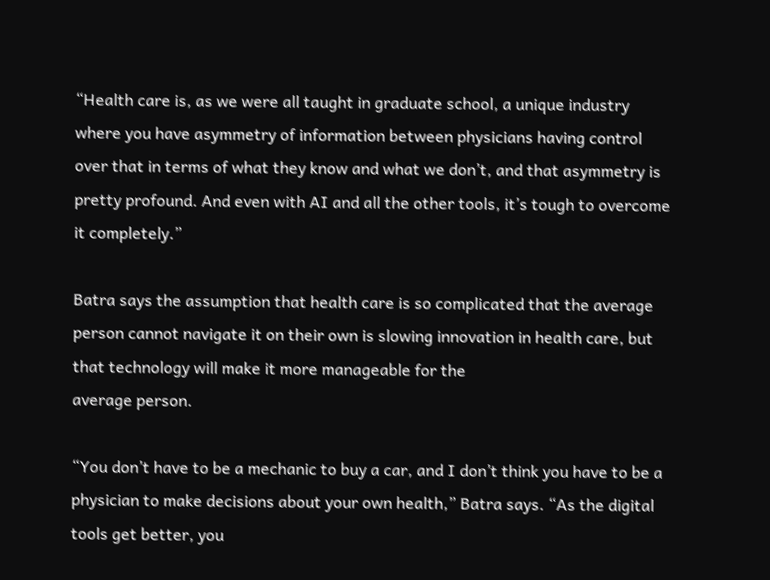“Health care is, as we were all taught in graduate school, a unique industry where you have asymmetry of information between physicians having control over that in terms of what they know and what we don’t, and that asymmetry is pretty profound. And even with AI and all the other tools, it’s tough to overcome it completely.”

Batra says the assumption that health care is so complicated that the average person cannot navigate it on their own is slowing innovation in health care, but that technology will make it more manageable for the
average person.

“You don’t have to be a mechanic to buy a car, and I don’t think you have to be a physician to make decisions about your own health,” Batra says. “As the digital tools get better, you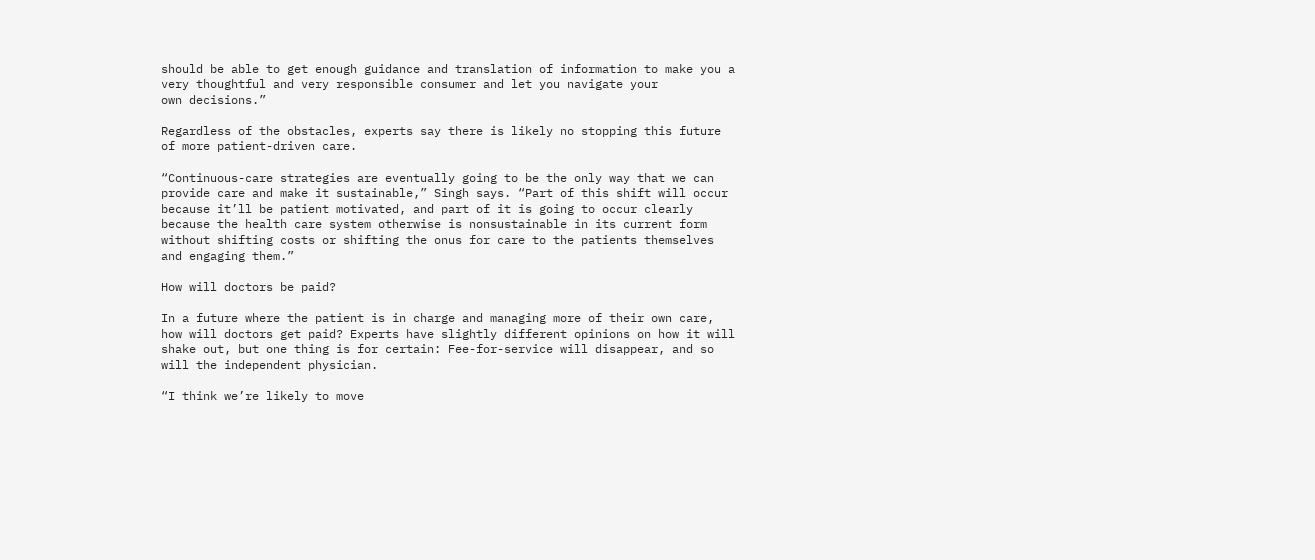should be able to get enough guidance and translation of information to make you a very thoughtful and very responsible consumer and let you navigate your
own decisions.”

Regardless of the obstacles, experts say there is likely no stopping this future of more patient-driven care.

“Continuous-care strategies are eventually going to be the only way that we can provide care and make it sustainable,” Singh says. “Part of this shift will occur because it’ll be patient motivated, and part of it is going to occur clearly because the health care system otherwise is nonsustainable in its current form without shifting costs or shifting the onus for care to the patients themselves and engaging them.”

How will doctors be paid?

In a future where the patient is in charge and managing more of their own care, how will doctors get paid? Experts have slightly different opinions on how it will shake out, but one thing is for certain: Fee-for-service will disappear, and so will the independent physician.

“I think we’re likely to move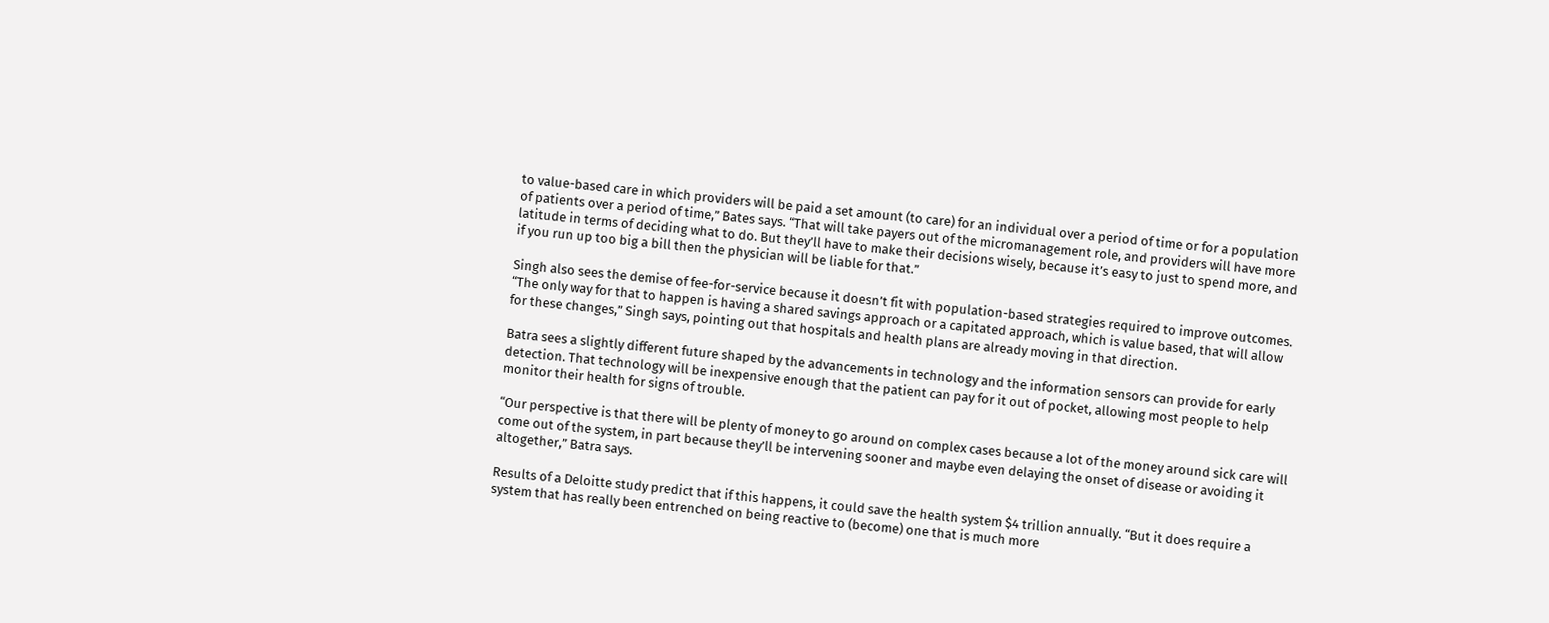to value-based care in which providers will be paid a set amount (to care) for an individual over a period of time or for a population of patients over a period of time,” Bates says. “That will take payers out of the micromanagement role, and providers will have more latitude in terms of deciding what to do. But they’ll have to make their decisions wisely, because it’s easy to just to spend more, and if you run up too big a bill then the physician will be liable for that.”

Singh also sees the demise of fee-for-service because it doesn’t fit with population-based strategies required to improve outcomes. “The only way for that to happen is having a shared savings approach or a capitated approach, which is value based, that will allow for these changes,” Singh says, pointing out that hospitals and health plans are already moving in that direction.

Batra sees a slightly different future shaped by the advancements in technology and the information sensors can provide for early detection. That technology will be inexpensive enough that the patient can pay for it out of pocket, allowing most people to help monitor their health for signs of trouble.

“Our perspective is that there will be plenty of money to go around on complex cases because a lot of the money around sick care will come out of the system, in part because they’ll be intervening sooner and maybe even delaying the onset of disease or avoiding it altogether,” Batra says.

Results of a Deloitte study predict that if this happens, it could save the health system $4 trillion annually. “But it does require a system that has really been entrenched on being reactive to (become) one that is much more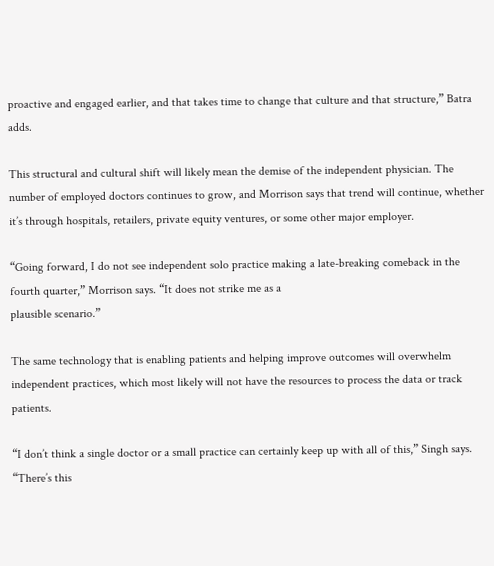proactive and engaged earlier, and that takes time to change that culture and that structure,” Batra adds.

This structural and cultural shift will likely mean the demise of the independent physician. The number of employed doctors continues to grow, and Morrison says that trend will continue, whether it’s through hospitals, retailers, private equity ventures, or some other major employer.

“Going forward, I do not see independent solo practice making a late-breaking comeback in the fourth quarter,” Morrison says. “It does not strike me as a
plausible scenario.”

The same technology that is enabling patients and helping improve outcomes will overwhelm independent practices, which most likely will not have the resources to process the data or track patients.

“I don’t think a single doctor or a small practice can certainly keep up with all of this,” Singh says. “There’s this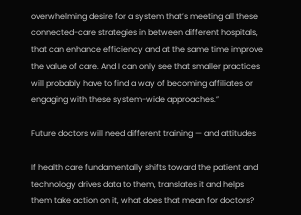overwhelming desire for a system that’s meeting all these connected-care strategies in between different hospitals, that can enhance efficiency and at the same time improve the value of care. And I can only see that smaller practices will probably have to find a way of becoming affiliates or engaging with these system-wide approaches.”

Future doctors will need different training — and attitudes

If health care fundamentally shifts toward the patient and technology drives data to them, translates it and helps them take action on it, what does that mean for doctors?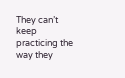They can’t keep practicing the way they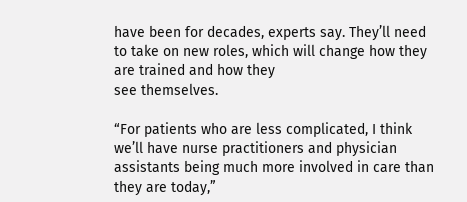have been for decades, experts say. They’ll need to take on new roles, which will change how they are trained and how they
see themselves.

“For patients who are less complicated, I think we’ll have nurse practitioners and physician assistants being much more involved in care than they are today,”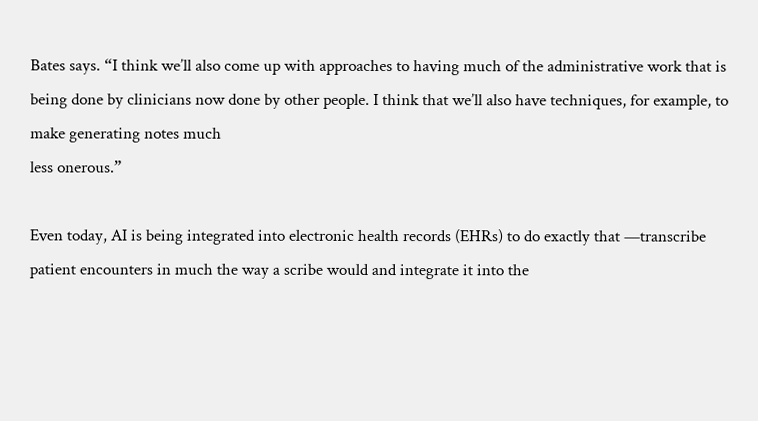Bates says. “I think we’ll also come up with approaches to having much of the administrative work that is being done by clinicians now done by other people. I think that we’ll also have techniques, for example, to make generating notes much
less onerous.”

Even today, AI is being integrated into electronic health records (EHRs) to do exactly that —transcribe patient encounters in much the way a scribe would and integrate it into the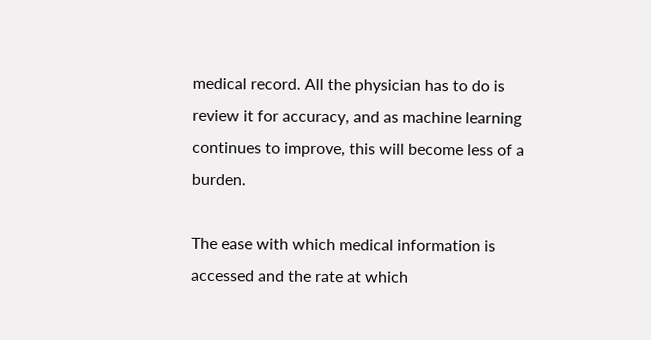medical record. All the physician has to do is review it for accuracy, and as machine learning continues to improve, this will become less of a burden.

The ease with which medical information is accessed and the rate at which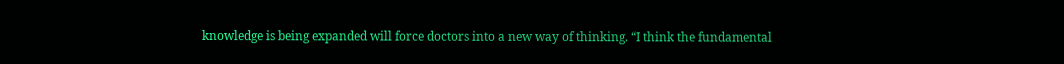knowledge is being expanded will force doctors into a new way of thinking. “I think the fundamental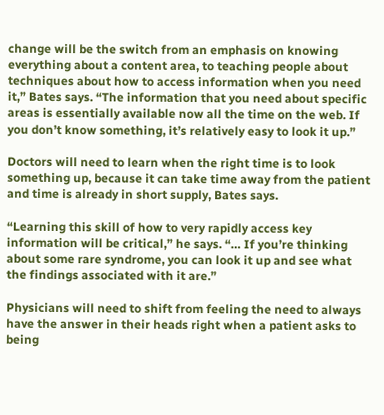change will be the switch from an emphasis on knowing everything about a content area, to teaching people about techniques about how to access information when you need it,” Bates says. “The information that you need about specific areas is essentially available now all the time on the web. If you don’t know something, it’s relatively easy to look it up.”

Doctors will need to learn when the right time is to look something up, because it can take time away from the patient and time is already in short supply, Bates says.

“Learning this skill of how to very rapidly access key information will be critical,” he says. “… If you’re thinking about some rare syndrome, you can look it up and see what the findings associated with it are.”

Physicians will need to shift from feeling the need to always have the answer in their heads right when a patient asks to being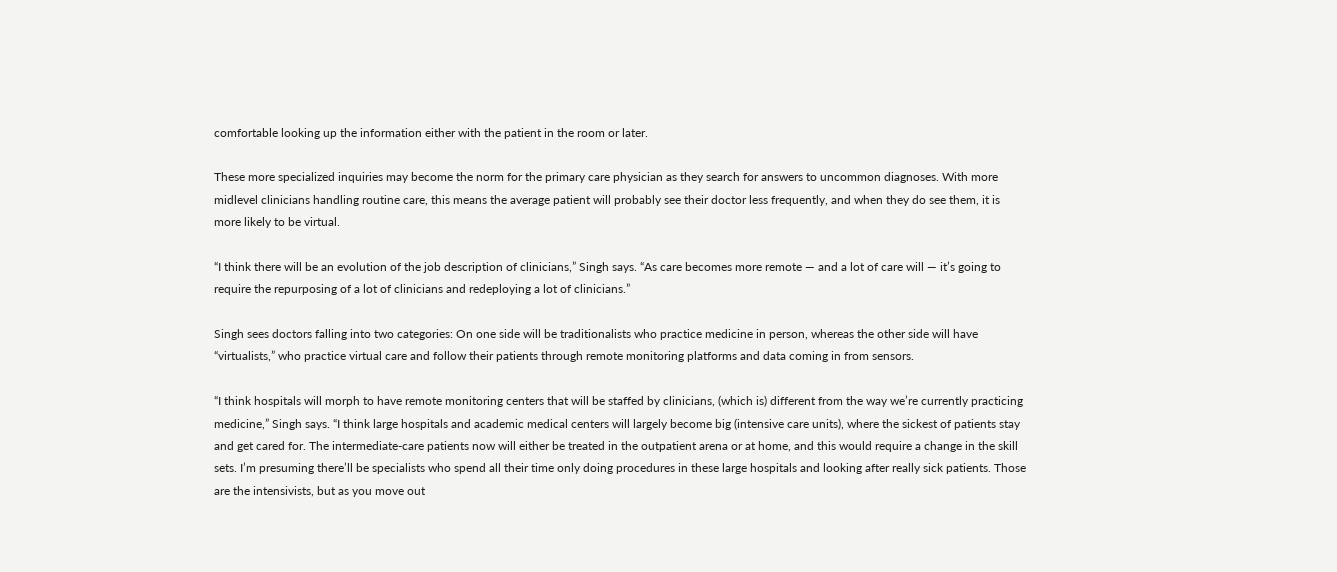comfortable looking up the information either with the patient in the room or later.

These more specialized inquiries may become the norm for the primary care physician as they search for answers to uncommon diagnoses. With more midlevel clinicians handling routine care, this means the average patient will probably see their doctor less frequently, and when they do see them, it is more likely to be virtual.

“I think there will be an evolution of the job description of clinicians,” Singh says. “As care becomes more remote — and a lot of care will — it’s going to require the repurposing of a lot of clinicians and redeploying a lot of clinicians.”

Singh sees doctors falling into two categories: On one side will be traditionalists who practice medicine in person, whereas the other side will have “virtualists,” who practice virtual care and follow their patients through remote monitoring platforms and data coming in from sensors.

“I think hospitals will morph to have remote monitoring centers that will be staffed by clinicians, (which is) different from the way we’re currently practicing medicine,” Singh says. “I think large hospitals and academic medical centers will largely become big (intensive care units), where the sickest of patients stay and get cared for. The intermediate-care patients now will either be treated in the outpatient arena or at home, and this would require a change in the skill sets. I’m presuming there’ll be specialists who spend all their time only doing procedures in these large hospitals and looking after really sick patients. Those are the intensivists, but as you move out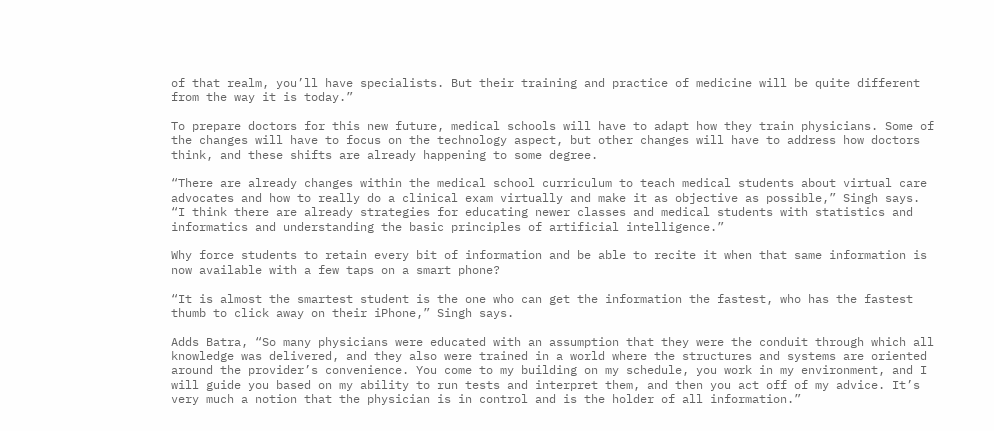of that realm, you’ll have specialists. But their training and practice of medicine will be quite different from the way it is today.”

To prepare doctors for this new future, medical schools will have to adapt how they train physicians. Some of the changes will have to focus on the technology aspect, but other changes will have to address how doctors think, and these shifts are already happening to some degree.

“There are already changes within the medical school curriculum to teach medical students about virtual care advocates and how to really do a clinical exam virtually and make it as objective as possible,” Singh says. “I think there are already strategies for educating newer classes and medical students with statistics and informatics and understanding the basic principles of artificial intelligence.”

Why force students to retain every bit of information and be able to recite it when that same information is now available with a few taps on a smart phone?

“It is almost the smartest student is the one who can get the information the fastest, who has the fastest thumb to click away on their iPhone,” Singh says.

Adds Batra, “So many physicians were educated with an assumption that they were the conduit through which all knowledge was delivered, and they also were trained in a world where the structures and systems are oriented around the provider’s convenience. You come to my building on my schedule, you work in my environment, and I will guide you based on my ability to run tests and interpret them, and then you act off of my advice. It’s very much a notion that the physician is in control and is the holder of all information.”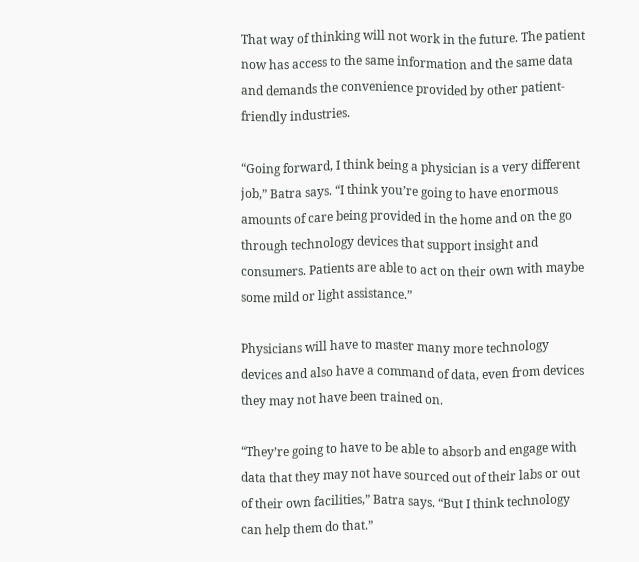That way of thinking will not work in the future. The patient now has access to the same information and the same data and demands the convenience provided by other patient-friendly industries.

“Going forward, I think being a physician is a very different job,” Batra says. “I think you’re going to have enormous amounts of care being provided in the home and on the go through technology devices that support insight and consumers. Patients are able to act on their own with maybe some mild or light assistance.”

Physicians will have to master many more technology devices and also have a command of data, even from devices they may not have been trained on.

“They’re going to have to be able to absorb and engage with data that they may not have sourced out of their labs or out of their own facilities,” Batra says. “But I think technology can help them do that.”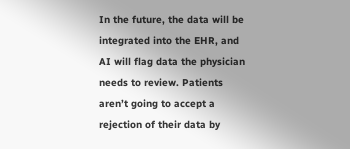In the future, the data will be integrated into the EHR, and AI will flag data the physician needs to review. Patients aren’t going to accept a rejection of their data by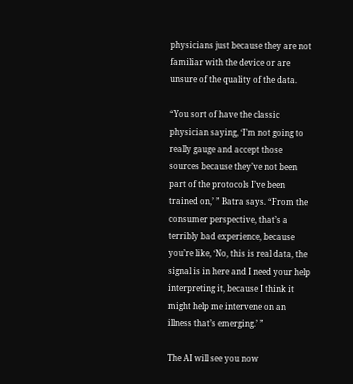physicians just because they are not familiar with the device or are unsure of the quality of the data.

“You sort of have the classic physician saying, ‘I’m not going to really gauge and accept those sources because they’ve not been part of the protocols I’ve been trained on,’ ” Batra says. “From the consumer perspective, that’s a terribly bad experience, because you’re like, ‘No, this is real data, the signal is in here and I need your help interpreting it, because I think it might help me intervene on an illness that’s emerging.’ ”

The AI will see you now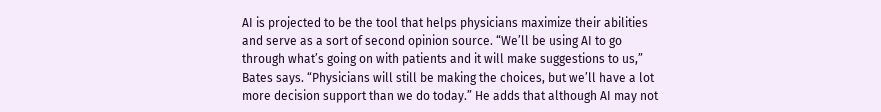AI is projected to be the tool that helps physicians maximize their abilities and serve as a sort of second opinion source. “We’ll be using AI to go through what’s going on with patients and it will make suggestions to us,” Bates says. “Physicians will still be making the choices, but we’ll have a lot more decision support than we do today.” He adds that although AI may not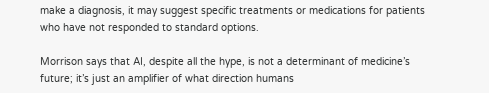make a diagnosis, it may suggest specific treatments or medications for patients who have not responded to standard options.

Morrison says that AI, despite all the hype, is not a determinant of medicine’s future; it’s just an amplifier of what direction humans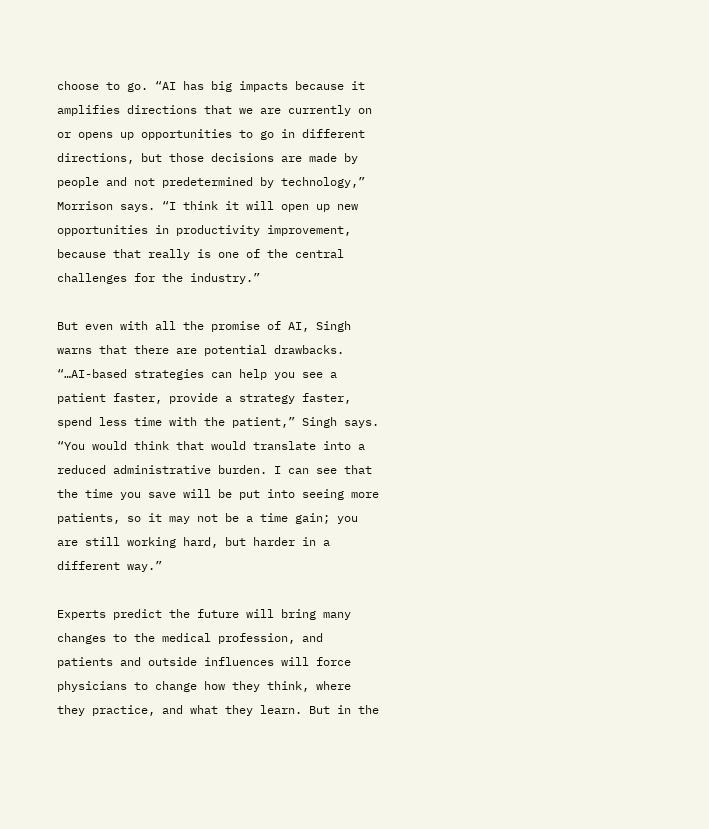choose to go. “AI has big impacts because it amplifies directions that we are currently on or opens up opportunities to go in different directions, but those decisions are made by people and not predetermined by technology,” Morrison says. “I think it will open up new opportunities in productivity improvement, because that really is one of the central challenges for the industry.”

But even with all the promise of AI, Singh warns that there are potential drawbacks. “…AI-based strategies can help you see a patient faster, provide a strategy faster, spend less time with the patient,” Singh says. “You would think that would translate into a reduced administrative burden. I can see that the time you save will be put into seeing more patients, so it may not be a time gain; you are still working hard, but harder in a different way.”

Experts predict the future will bring many changes to the medical profession, and patients and outside influences will force physicians to change how they think, where they practice, and what they learn. But in the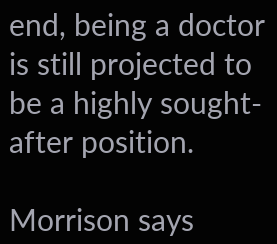end, being a doctor is still projected to be a highly sought-after position.

Morrison says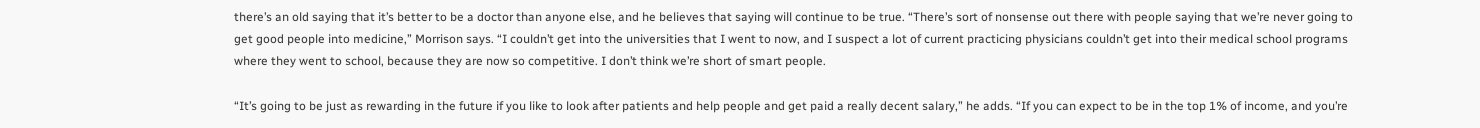there’s an old saying that it’s better to be a doctor than anyone else, and he believes that saying will continue to be true. “There’s sort of nonsense out there with people saying that we’re never going to get good people into medicine,” Morrison says. “I couldn’t get into the universities that I went to now, and I suspect a lot of current practicing physicians couldn’t get into their medical school programs where they went to school, because they are now so competitive. I don’t think we’re short of smart people.

“It’s going to be just as rewarding in the future if you like to look after patients and help people and get paid a really decent salary,” he adds. “If you can expect to be in the top 1% of income, and you’re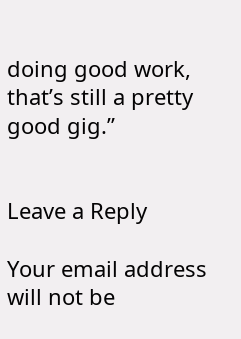doing good work, that’s still a pretty good gig.”


Leave a Reply

Your email address will not be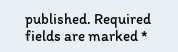published. Required fields are marked *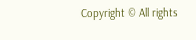Copyright © All rights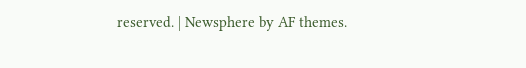reserved. | Newsphere by AF themes.